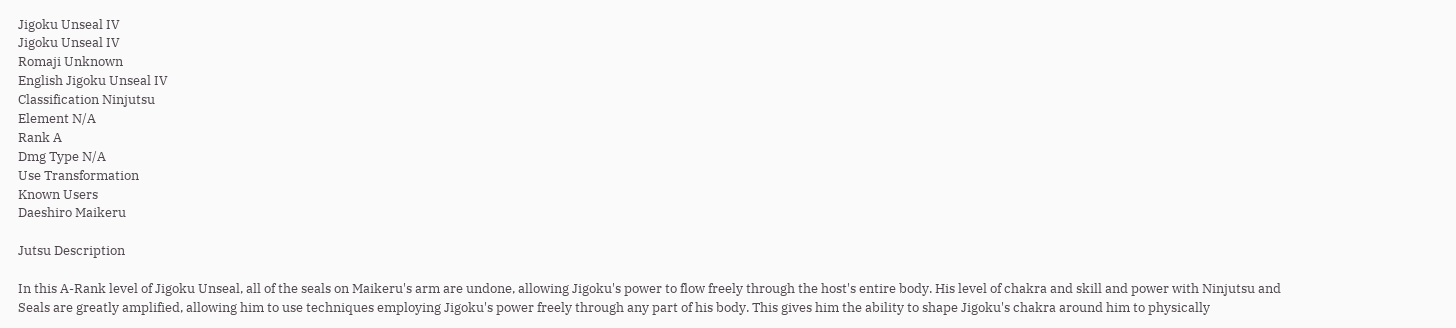Jigoku Unseal IV
Jigoku Unseal IV
Romaji Unknown
English Jigoku Unseal IV
Classification Ninjutsu
Element N/A
Rank A
Dmg Type N/A
Use Transformation
Known Users
Daeshiro Maikeru

Jutsu Description

In this A-Rank level of Jigoku Unseal, all of the seals on Maikeru's arm are undone, allowing Jigoku's power to flow freely through the host's entire body. His level of chakra and skill and power with Ninjutsu and Seals are greatly amplified, allowing him to use techniques employing Jigoku's power freely through any part of his body. This gives him the ability to shape Jigoku's chakra around him to physically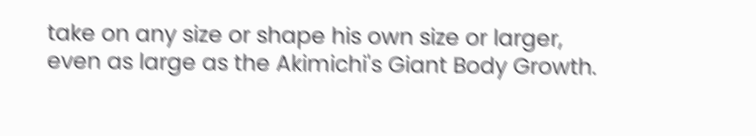take on any size or shape his own size or larger, even as large as the Akimichi's Giant Body Growth.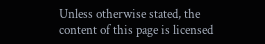Unless otherwise stated, the content of this page is licensed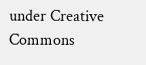under Creative Commons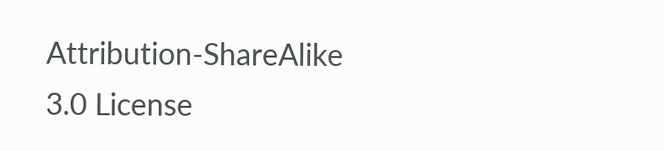Attribution-ShareAlike 3.0 License